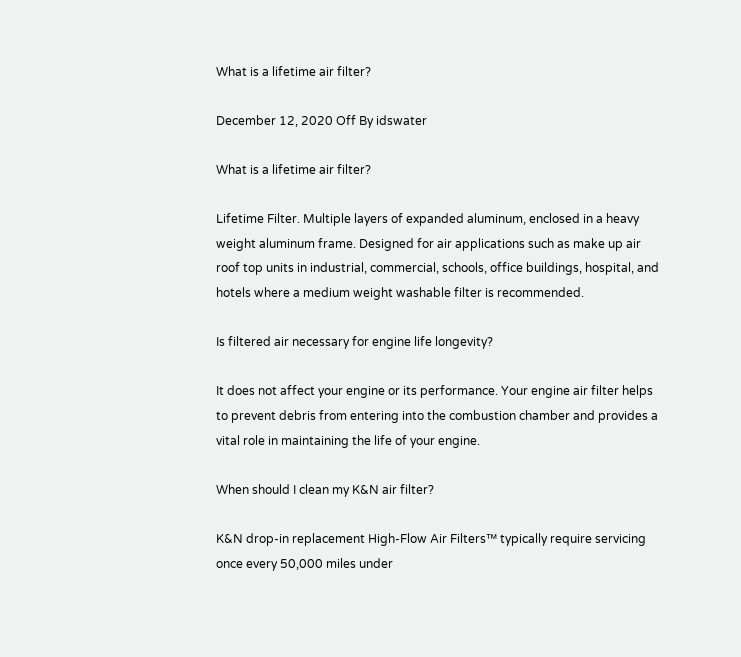What is a lifetime air filter?

December 12, 2020 Off By idswater

What is a lifetime air filter?

Lifetime Filter. Multiple layers of expanded aluminum, enclosed in a heavy weight aluminum frame. Designed for air applications such as make up air roof top units in industrial, commercial, schools, office buildings, hospital, and hotels where a medium weight washable filter is recommended.

Is filtered air necessary for engine life longevity?

It does not affect your engine or its performance. Your engine air filter helps to prevent debris from entering into the combustion chamber and provides a vital role in maintaining the life of your engine.

When should I clean my K&N air filter?

K&N drop-in replacement High-Flow Air Filters™ typically require servicing once every 50,000 miles under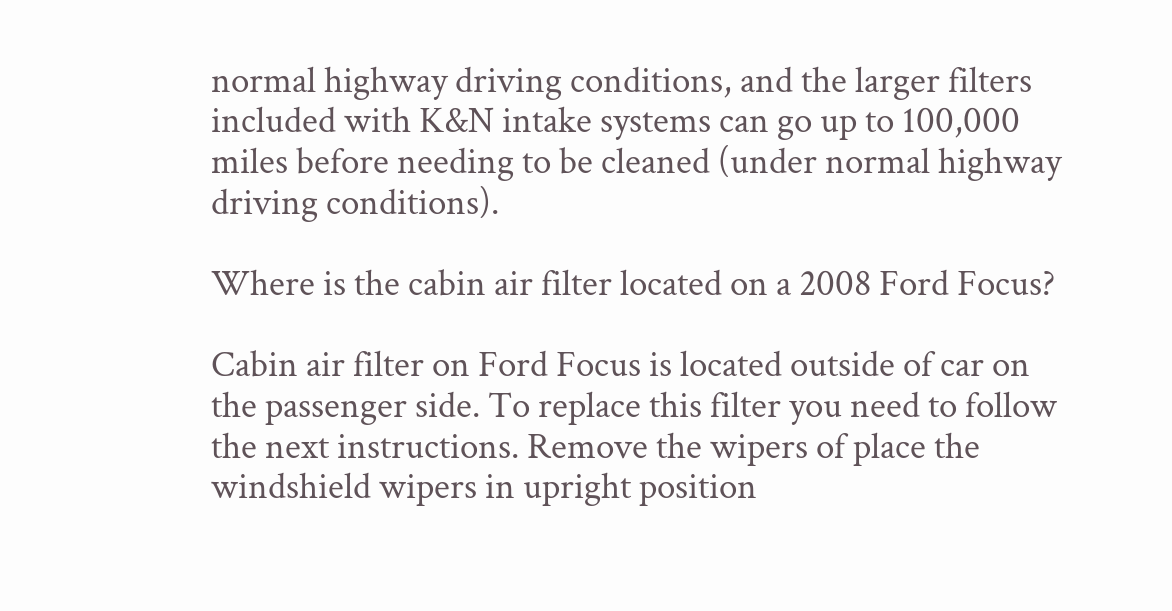normal highway driving conditions, and the larger filters included with K&N intake systems can go up to 100,000 miles before needing to be cleaned (under normal highway driving conditions).

Where is the cabin air filter located on a 2008 Ford Focus?

Cabin air filter on Ford Focus is located outside of car on the passenger side. To replace this filter you need to follow the next instructions. Remove the wipers of place the windshield wipers in upright position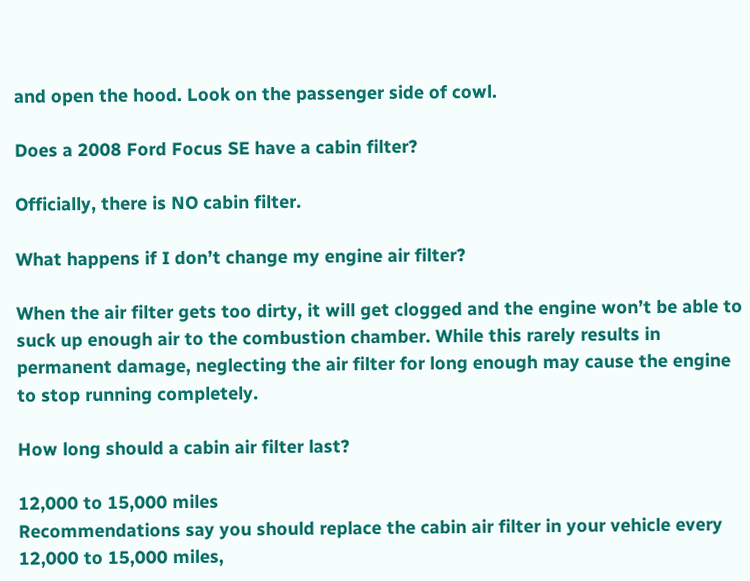and open the hood. Look on the passenger side of cowl.

Does a 2008 Ford Focus SE have a cabin filter?

Officially, there is NO cabin filter.

What happens if I don’t change my engine air filter?

When the air filter gets too dirty, it will get clogged and the engine won’t be able to suck up enough air to the combustion chamber. While this rarely results in permanent damage, neglecting the air filter for long enough may cause the engine to stop running completely.

How long should a cabin air filter last?

12,000 to 15,000 miles
Recommendations say you should replace the cabin air filter in your vehicle every 12,000 to 15,000 miles,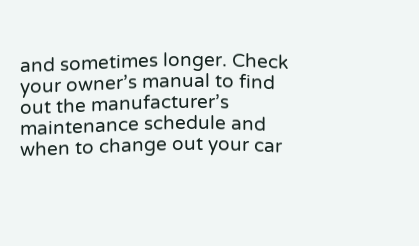and sometimes longer. Check your owner’s manual to find out the manufacturer’s maintenance schedule and when to change out your car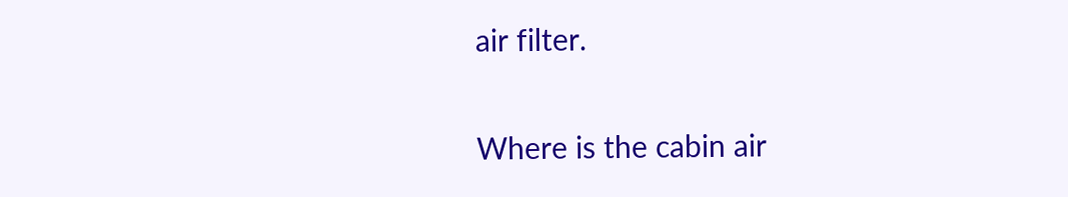air filter.

Where is the cabin air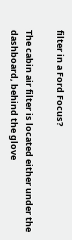filter in a Ford Focus?

The cabin air filter is located either under the dashboard, behind the glove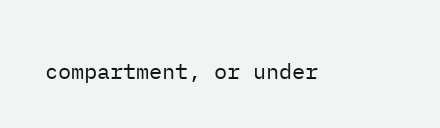compartment, or under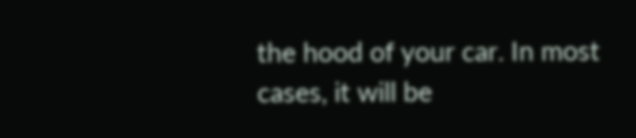the hood of your car. In most cases, it will be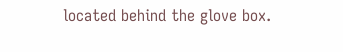located behind the glove box.